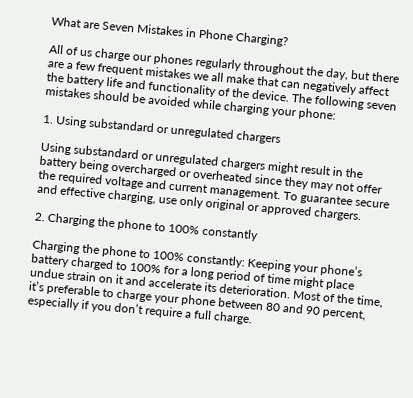What are Seven Mistakes in Phone Charging?

All of us charge our phones regularly throughout the day, but there are a few frequent mistakes we all make that can negatively affect the battery life and functionality of the device. The following seven mistakes should be avoided while charging your phone:

1. Using substandard or unregulated chargers

Using substandard or unregulated chargers might result in the battery being overcharged or overheated since they may not offer the required voltage and current management. To guarantee secure and effective charging, use only original or approved chargers.

2. Charging the phone to 100% constantly

Charging the phone to 100% constantly: Keeping your phone’s battery charged to 100% for a long period of time might place undue strain on it and accelerate its deterioration. Most of the time, it’s preferable to charge your phone between 80 and 90 percent, especially if you don’t require a full charge.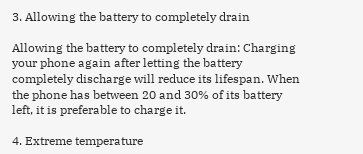3. Allowing the battery to completely drain

Allowing the battery to completely drain: Charging your phone again after letting the battery completely discharge will reduce its lifespan. When the phone has between 20 and 30% of its battery left, it is preferable to charge it.

4. Extreme temperature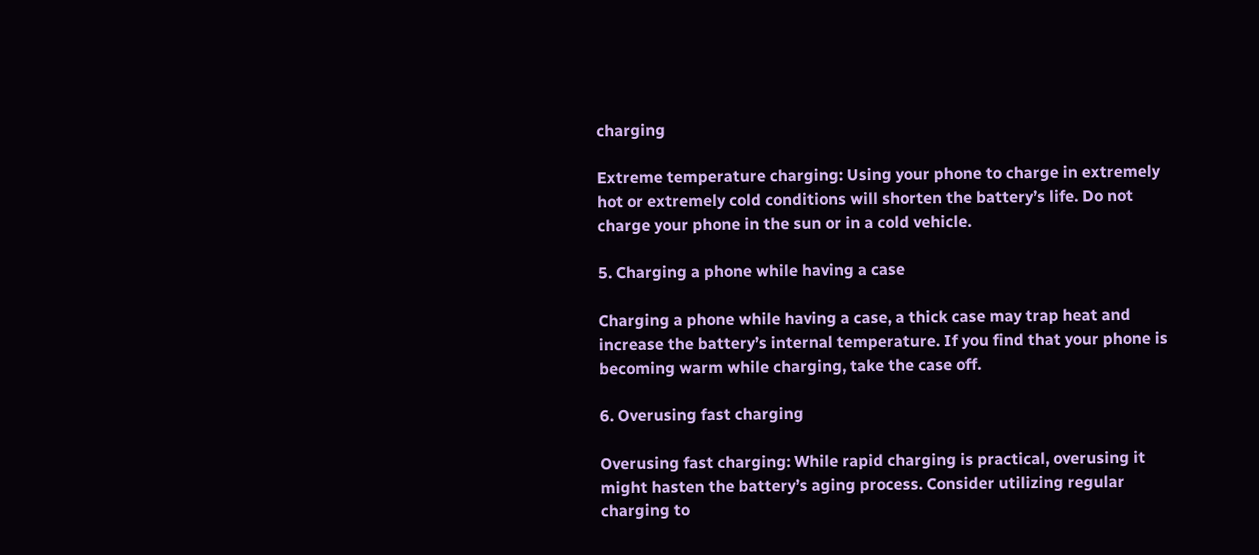charging

Extreme temperature charging: Using your phone to charge in extremely hot or extremely cold conditions will shorten the battery’s life. Do not charge your phone in the sun or in a cold vehicle.

5. Charging a phone while having a case

Charging a phone while having a case, a thick case may trap heat and increase the battery’s internal temperature. If you find that your phone is becoming warm while charging, take the case off.

6. Overusing fast charging

Overusing fast charging: While rapid charging is practical, overusing it might hasten the battery’s aging process. Consider utilizing regular charging to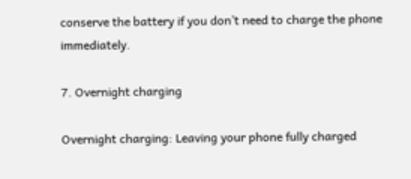conserve the battery if you don’t need to charge the phone immediately.

7. Overnight charging

Overnight charging: Leaving your phone fully charged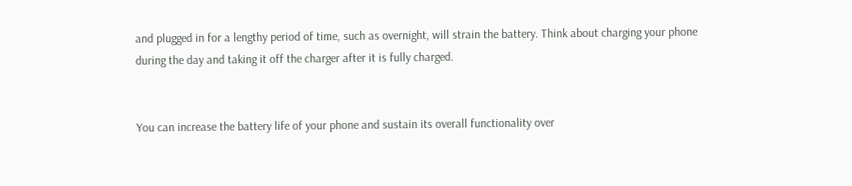and plugged in for a lengthy period of time, such as overnight, will strain the battery. Think about charging your phone during the day and taking it off the charger after it is fully charged.


You can increase the battery life of your phone and sustain its overall functionality over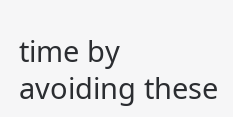time by avoiding these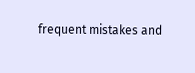frequent mistakes and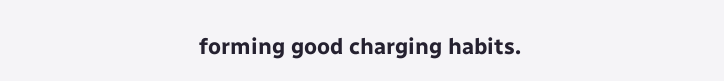forming good charging habits.